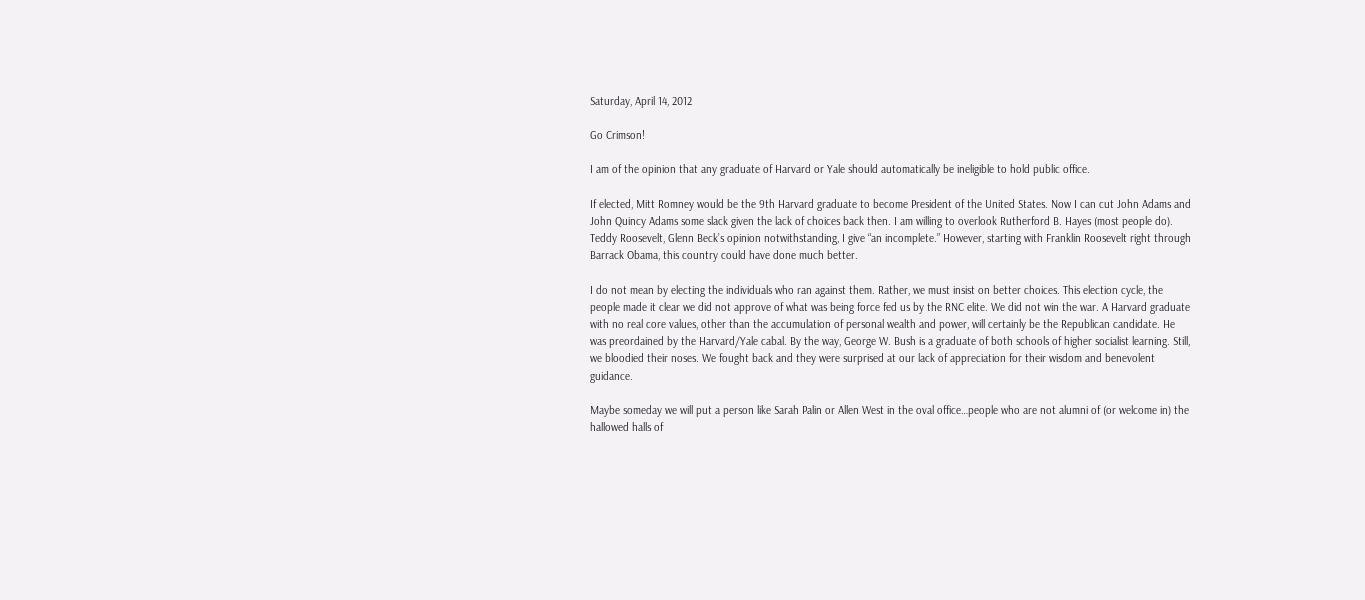Saturday, April 14, 2012

Go Crimson!

I am of the opinion that any graduate of Harvard or Yale should automatically be ineligible to hold public office.

If elected, Mitt Romney would be the 9th Harvard graduate to become President of the United States. Now I can cut John Adams and John Quincy Adams some slack given the lack of choices back then. I am willing to overlook Rutherford B. Hayes (most people do). Teddy Roosevelt, Glenn Beck’s opinion notwithstanding, I give “an incomplete.” However, starting with Franklin Roosevelt right through Barrack Obama, this country could have done much better.

I do not mean by electing the individuals who ran against them. Rather, we must insist on better choices. This election cycle, the people made it clear we did not approve of what was being force fed us by the RNC elite. We did not win the war. A Harvard graduate with no real core values, other than the accumulation of personal wealth and power, will certainly be the Republican candidate. He was preordained by the Harvard/Yale cabal. By the way, George W. Bush is a graduate of both schools of higher socialist learning. Still, we bloodied their noses. We fought back and they were surprised at our lack of appreciation for their wisdom and benevolent guidance.

Maybe someday we will put a person like Sarah Palin or Allen West in the oval office…people who are not alumni of (or welcome in) the hallowed halls of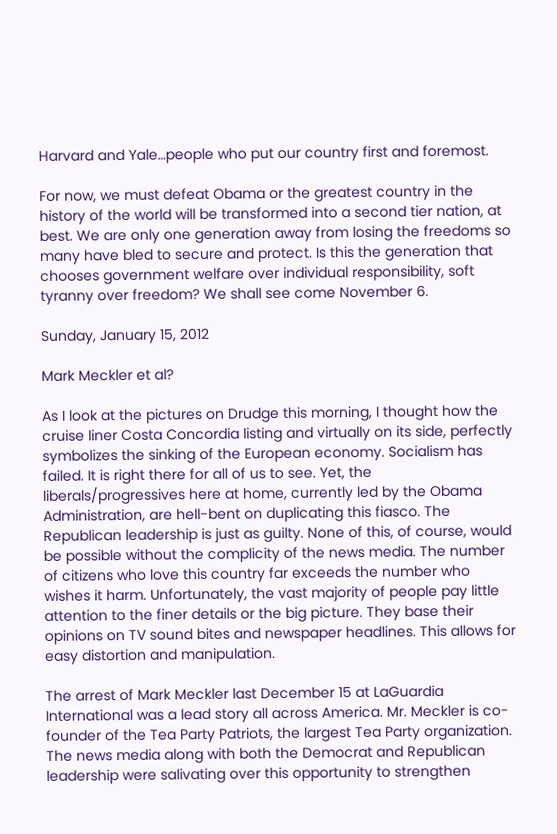Harvard and Yale…people who put our country first and foremost.

For now, we must defeat Obama or the greatest country in the history of the world will be transformed into a second tier nation, at best. We are only one generation away from losing the freedoms so many have bled to secure and protect. Is this the generation that chooses government welfare over individual responsibility, soft tyranny over freedom? We shall see come November 6.

Sunday, January 15, 2012

Mark Meckler et al?

As I look at the pictures on Drudge this morning, I thought how the cruise liner Costa Concordia listing and virtually on its side, perfectly symbolizes the sinking of the European economy. Socialism has failed. It is right there for all of us to see. Yet, the liberals/progressives here at home, currently led by the Obama Administration, are hell-bent on duplicating this fiasco. The Republican leadership is just as guilty. None of this, of course, would be possible without the complicity of the news media. The number of citizens who love this country far exceeds the number who wishes it harm. Unfortunately, the vast majority of people pay little attention to the finer details or the big picture. They base their opinions on TV sound bites and newspaper headlines. This allows for easy distortion and manipulation.

The arrest of Mark Meckler last December 15 at LaGuardia International was a lead story all across America. Mr. Meckler is co-founder of the Tea Party Patriots, the largest Tea Party organization. The news media along with both the Democrat and Republican leadership were salivating over this opportunity to strengthen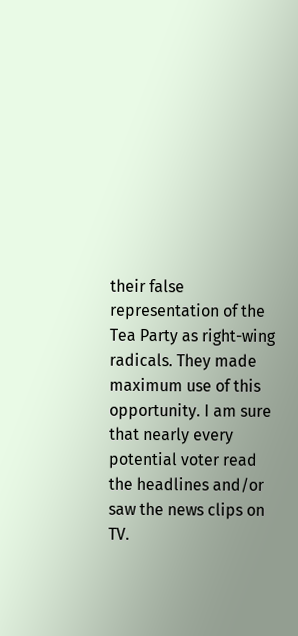their false representation of the Tea Party as right-wing radicals. They made maximum use of this opportunity. I am sure that nearly every potential voter read the headlines and/or saw the news clips on TV.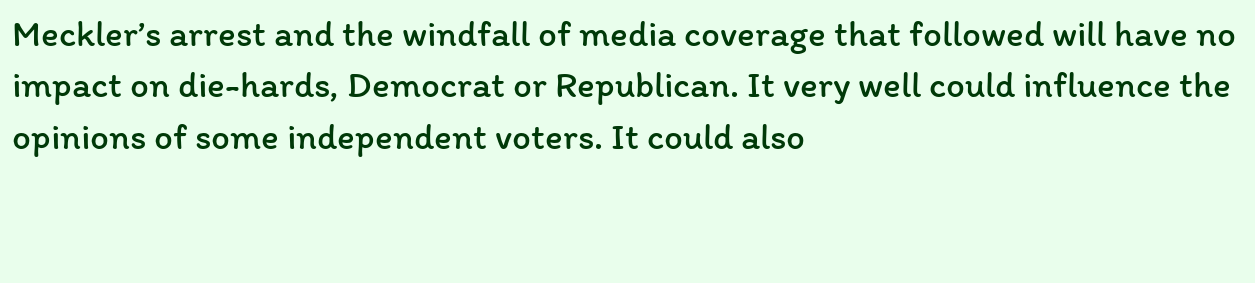Meckler’s arrest and the windfall of media coverage that followed will have no impact on die-hards, Democrat or Republican. It very well could influence the opinions of some independent voters. It could also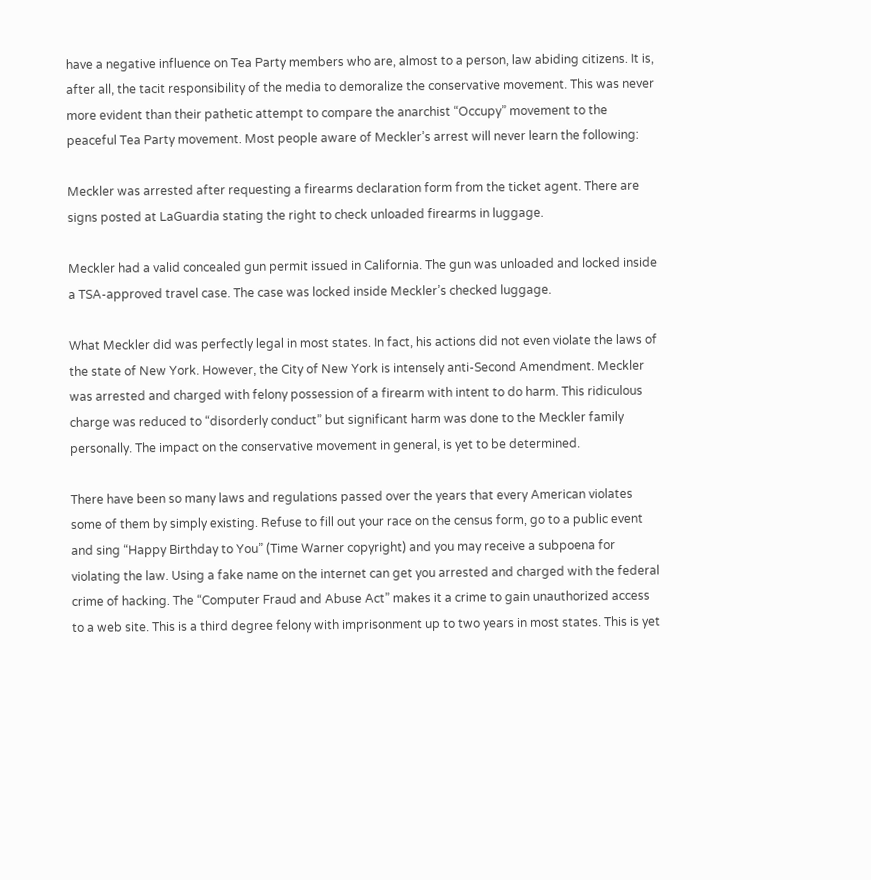have a negative influence on Tea Party members who are, almost to a person, law abiding citizens. It is, after all, the tacit responsibility of the media to demoralize the conservative movement. This was never more evident than their pathetic attempt to compare the anarchist “Occupy” movement to the peaceful Tea Party movement. Most people aware of Meckler’s arrest will never learn the following:

Meckler was arrested after requesting a firearms declaration form from the ticket agent. There are signs posted at LaGuardia stating the right to check unloaded firearms in luggage.

Meckler had a valid concealed gun permit issued in California. The gun was unloaded and locked inside a TSA-approved travel case. The case was locked inside Meckler’s checked luggage.

What Meckler did was perfectly legal in most states. In fact, his actions did not even violate the laws of the state of New York. However, the City of New York is intensely anti-Second Amendment. Meckler was arrested and charged with felony possession of a firearm with intent to do harm. This ridiculous charge was reduced to “disorderly conduct” but significant harm was done to the Meckler family personally. The impact on the conservative movement in general, is yet to be determined.

There have been so many laws and regulations passed over the years that every American violates some of them by simply existing. Refuse to fill out your race on the census form, go to a public event and sing “Happy Birthday to You” (Time Warner copyright) and you may receive a subpoena for violating the law. Using a fake name on the internet can get you arrested and charged with the federal crime of hacking. The “Computer Fraud and Abuse Act” makes it a crime to gain unauthorized access to a web site. This is a third degree felony with imprisonment up to two years in most states. This is yet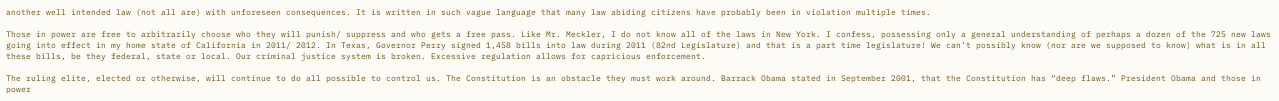another well intended law (not all are) with unforeseen consequences. It is written in such vague language that many law abiding citizens have probably been in violation multiple times.

Those in power are free to arbitrarily choose who they will punish/ suppress and who gets a free pass. Like Mr. Meckler, I do not know all of the laws in New York. I confess, possessing only a general understanding of perhaps a dozen of the 725 new laws going into effect in my home state of California in 2011/ 2012. In Texas, Governor Perry signed 1,458 bills into law during 2011 (82nd Legislature) and that is a part time legislature! We can’t possibly know (nor are we supposed to know) what is in all these bills, be they federal, state or local. Our criminal justice system is broken. Excessive regulation allows for capricious enforcement.

The ruling elite, elected or otherwise, will continue to do all possible to control us. The Constitution is an obstacle they must work around. Barrack Obama stated in September 2001, that the Constitution has “deep flaws.” President Obama and those in power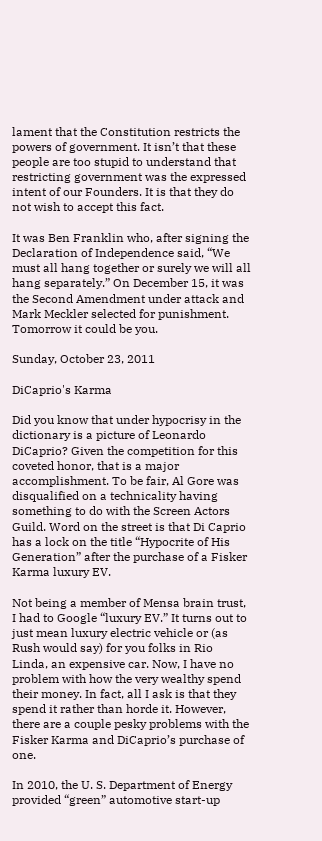lament that the Constitution restricts the powers of government. It isn’t that these people are too stupid to understand that restricting government was the expressed intent of our Founders. It is that they do not wish to accept this fact.

It was Ben Franklin who, after signing the Declaration of Independence said, “We must all hang together or surely we will all hang separately.” On December 15, it was the Second Amendment under attack and Mark Meckler selected for punishment. Tomorrow it could be you.

Sunday, October 23, 2011

DiCaprio's Karma

Did you know that under hypocrisy in the dictionary is a picture of Leonardo DiCaprio? Given the competition for this coveted honor, that is a major accomplishment. To be fair, Al Gore was disqualified on a technicality having something to do with the Screen Actors Guild. Word on the street is that Di Caprio has a lock on the title “Hypocrite of His Generation” after the purchase of a Fisker Karma luxury EV.

Not being a member of Mensa brain trust, I had to Google “luxury EV.” It turns out to just mean luxury electric vehicle or (as Rush would say) for you folks in Rio Linda, an expensive car. Now, I have no problem with how the very wealthy spend their money. In fact, all I ask is that they spend it rather than horde it. However, there are a couple pesky problems with the Fisker Karma and DiCaprio’s purchase of one.

In 2010, the U. S. Department of Energy provided “green” automotive start-up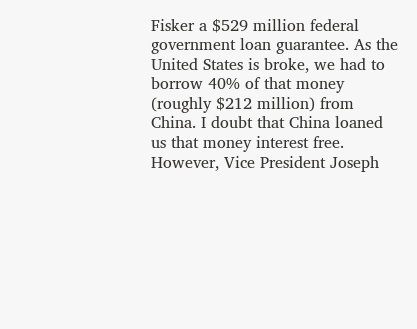Fisker a $529 million federal government loan guarantee. As the United States is broke, we had to borrow 40% of that money (roughly $212 million) from China. I doubt that China loaned us that money interest free. However, Vice President Joseph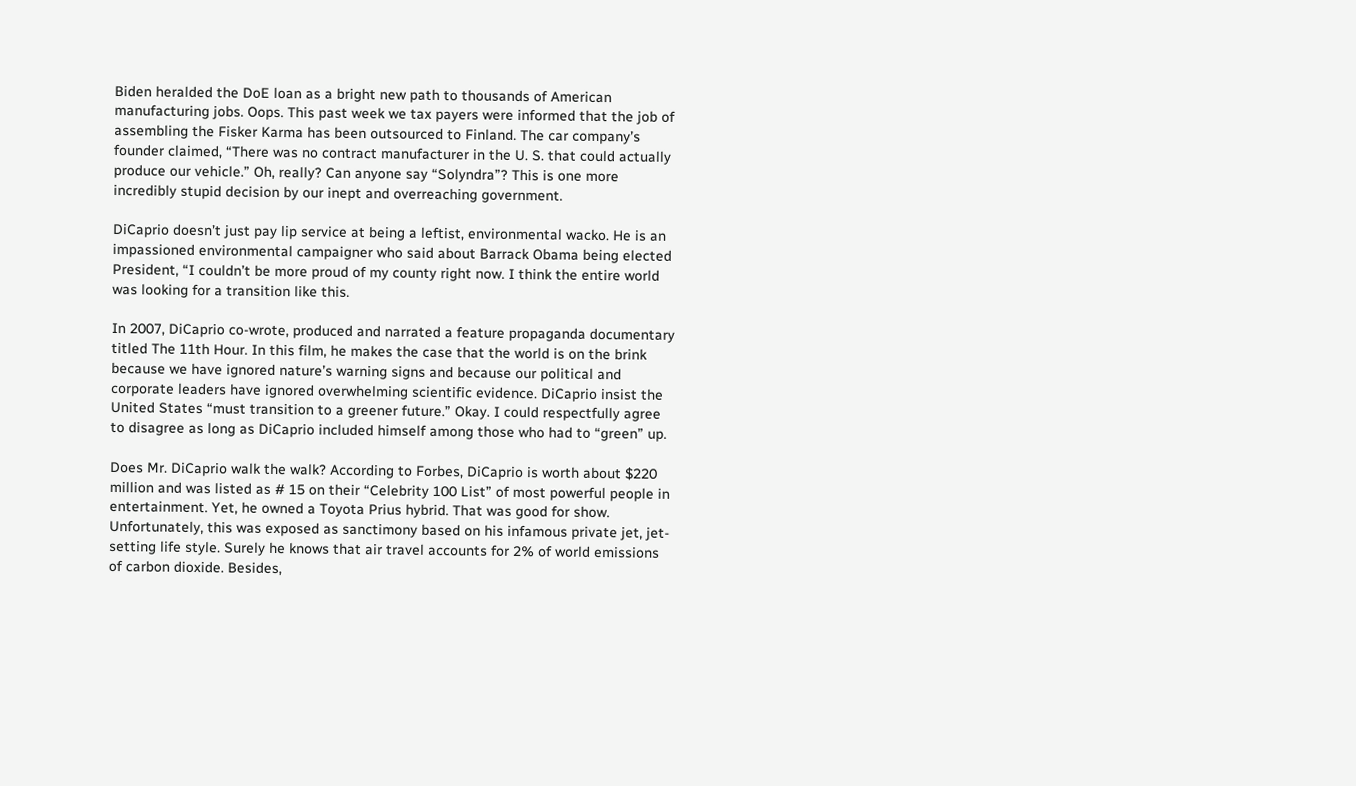Biden heralded the DoE loan as a bright new path to thousands of American manufacturing jobs. Oops. This past week we tax payers were informed that the job of assembling the Fisker Karma has been outsourced to Finland. The car company’s founder claimed, “There was no contract manufacturer in the U. S. that could actually produce our vehicle.” Oh, really? Can anyone say “Solyndra”? This is one more incredibly stupid decision by our inept and overreaching government.

DiCaprio doesn’t just pay lip service at being a leftist, environmental wacko. He is an impassioned environmental campaigner who said about Barrack Obama being elected President, “I couldn’t be more proud of my county right now. I think the entire world was looking for a transition like this.

In 2007, DiCaprio co-wrote, produced and narrated a feature propaganda documentary titled The 11th Hour. In this film, he makes the case that the world is on the brink because we have ignored nature’s warning signs and because our political and corporate leaders have ignored overwhelming scientific evidence. DiCaprio insist the United States “must transition to a greener future.” Okay. I could respectfully agree to disagree as long as DiCaprio included himself among those who had to “green” up.

Does Mr. DiCaprio walk the walk? According to Forbes, DiCaprio is worth about $220 million and was listed as # 15 on their “Celebrity 100 List” of most powerful people in entertainment. Yet, he owned a Toyota Prius hybrid. That was good for show. Unfortunately, this was exposed as sanctimony based on his infamous private jet, jet-setting life style. Surely he knows that air travel accounts for 2% of world emissions of carbon dioxide. Besides,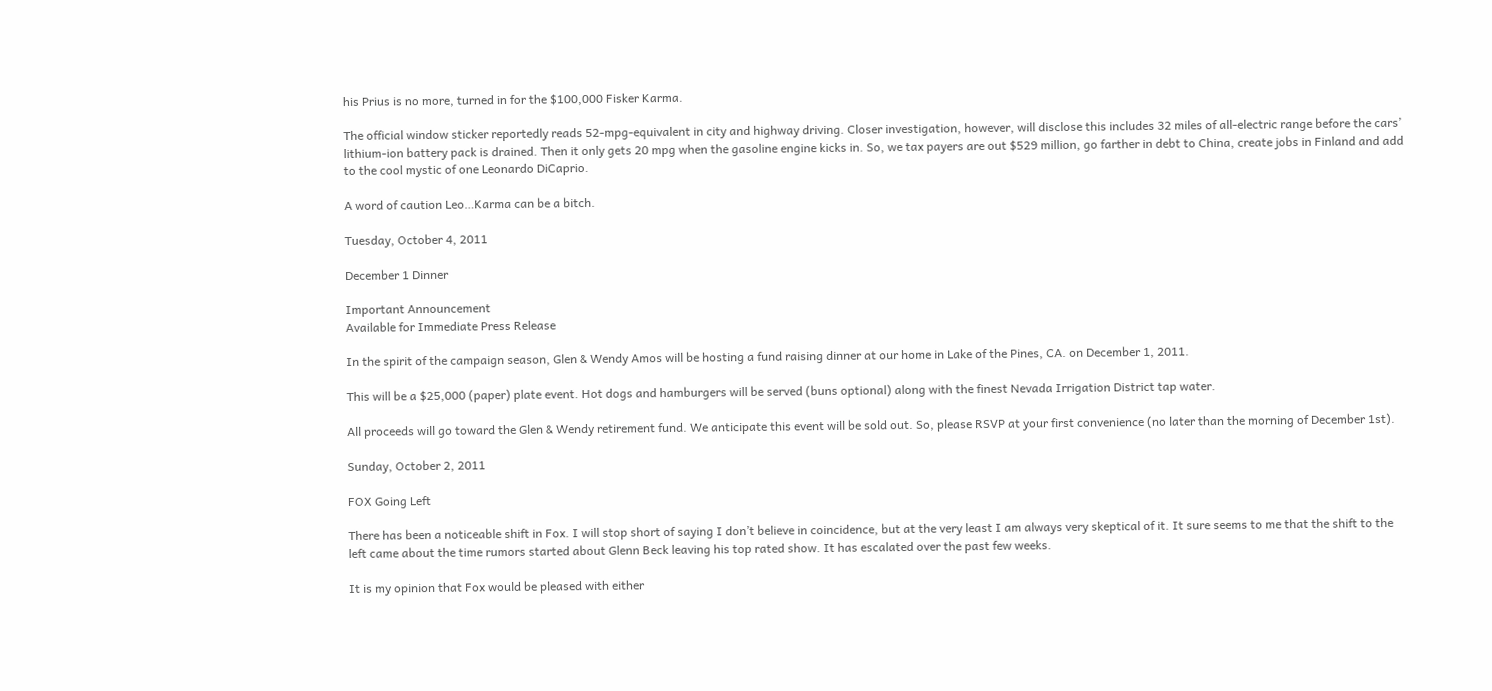his Prius is no more, turned in for the $100,000 Fisker Karma.

The official window sticker reportedly reads 52-mpg-equivalent in city and highway driving. Closer investigation, however, will disclose this includes 32 miles of all-electric range before the cars’ lithium-ion battery pack is drained. Then it only gets 20 mpg when the gasoline engine kicks in. So, we tax payers are out $529 million, go farther in debt to China, create jobs in Finland and add to the cool mystic of one Leonardo DiCaprio.

A word of caution Leo…Karma can be a bitch.

Tuesday, October 4, 2011

December 1 Dinner

Important Announcement
Available for Immediate Press Release

In the spirit of the campaign season, Glen & Wendy Amos will be hosting a fund raising dinner at our home in Lake of the Pines, CA. on December 1, 2011.

This will be a $25,000 (paper) plate event. Hot dogs and hamburgers will be served (buns optional) along with the finest Nevada Irrigation District tap water.

All proceeds will go toward the Glen & Wendy retirement fund. We anticipate this event will be sold out. So, please RSVP at your first convenience (no later than the morning of December 1st).

Sunday, October 2, 2011

FOX Going Left

There has been a noticeable shift in Fox. I will stop short of saying I don’t believe in coincidence, but at the very least I am always very skeptical of it. It sure seems to me that the shift to the left came about the time rumors started about Glenn Beck leaving his top rated show. It has escalated over the past few weeks.

It is my opinion that Fox would be pleased with either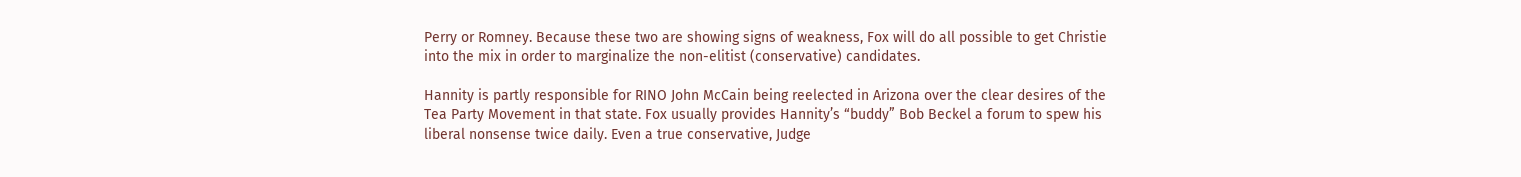Perry or Romney. Because these two are showing signs of weakness, Fox will do all possible to get Christie into the mix in order to marginalize the non-elitist (conservative) candidates.

Hannity is partly responsible for RINO John McCain being reelected in Arizona over the clear desires of the Tea Party Movement in that state. Fox usually provides Hannity’s “buddy” Bob Beckel a forum to spew his liberal nonsense twice daily. Even a true conservative, Judge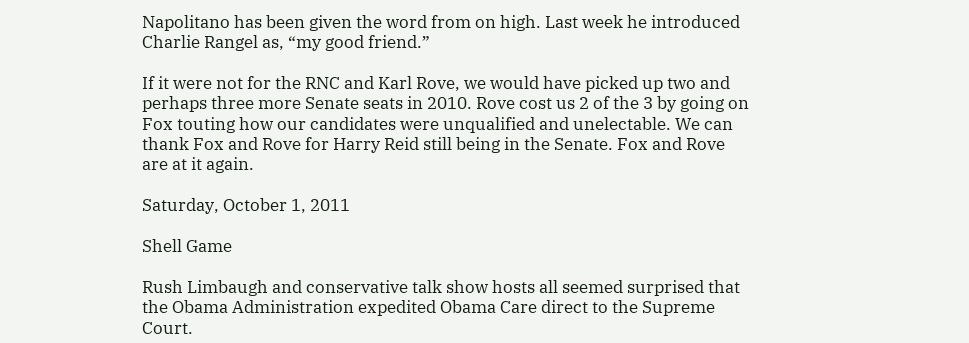Napolitano has been given the word from on high. Last week he introduced Charlie Rangel as, “my good friend.”

If it were not for the RNC and Karl Rove, we would have picked up two and perhaps three more Senate seats in 2010. Rove cost us 2 of the 3 by going on Fox touting how our candidates were unqualified and unelectable. We can thank Fox and Rove for Harry Reid still being in the Senate. Fox and Rove are at it again.

Saturday, October 1, 2011

Shell Game

Rush Limbaugh and conservative talk show hosts all seemed surprised that the Obama Administration expedited Obama Care direct to the Supreme Court.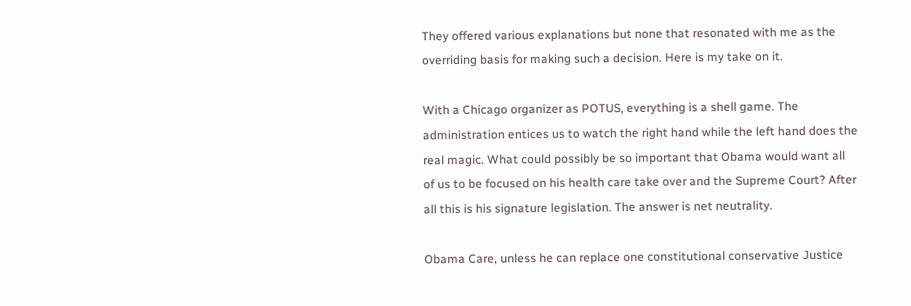They offered various explanations but none that resonated with me as the overriding basis for making such a decision. Here is my take on it.

With a Chicago organizer as POTUS, everything is a shell game. The administration entices us to watch the right hand while the left hand does the real magic. What could possibly be so important that Obama would want all of us to be focused on his health care take over and the Supreme Court? After all this is his signature legislation. The answer is net neutrality.

Obama Care, unless he can replace one constitutional conservative Justice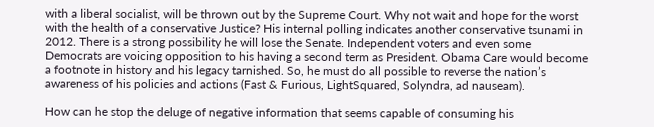with a liberal socialist, will be thrown out by the Supreme Court. Why not wait and hope for the worst with the health of a conservative Justice? His internal polling indicates another conservative tsunami in 2012. There is a strong possibility he will lose the Senate. Independent voters and even some Democrats are voicing opposition to his having a second term as President. Obama Care would become a footnote in history and his legacy tarnished. So, he must do all possible to reverse the nation’s awareness of his policies and actions (Fast & Furious, LightSquared, Solyndra, ad nauseam).

How can he stop the deluge of negative information that seems capable of consuming his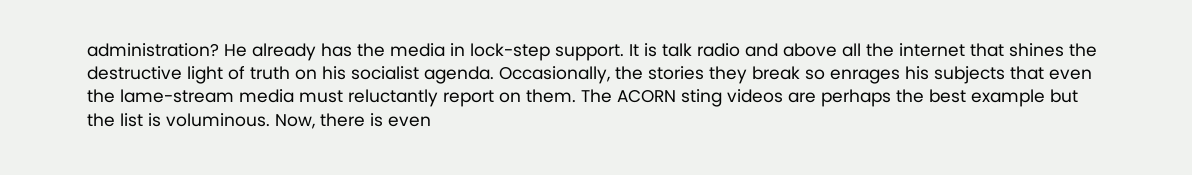administration? He already has the media in lock-step support. It is talk radio and above all the internet that shines the destructive light of truth on his socialist agenda. Occasionally, the stories they break so enrages his subjects that even the lame-stream media must reluctantly report on them. The ACORN sting videos are perhaps the best example but the list is voluminous. Now, there is even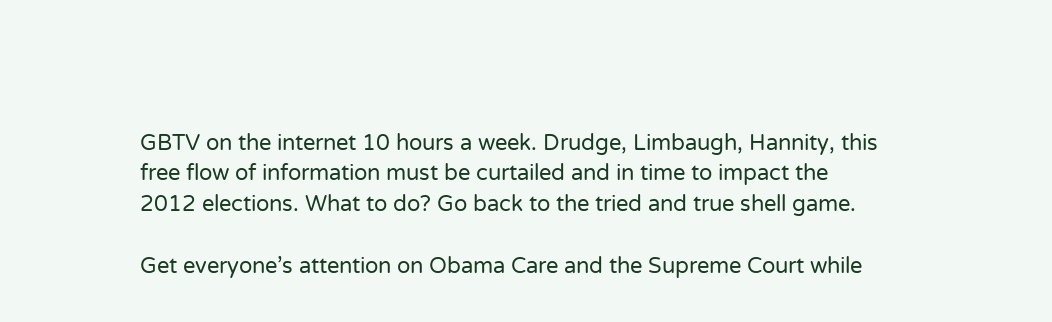GBTV on the internet 10 hours a week. Drudge, Limbaugh, Hannity, this free flow of information must be curtailed and in time to impact the 2012 elections. What to do? Go back to the tried and true shell game.

Get everyone’s attention on Obama Care and the Supreme Court while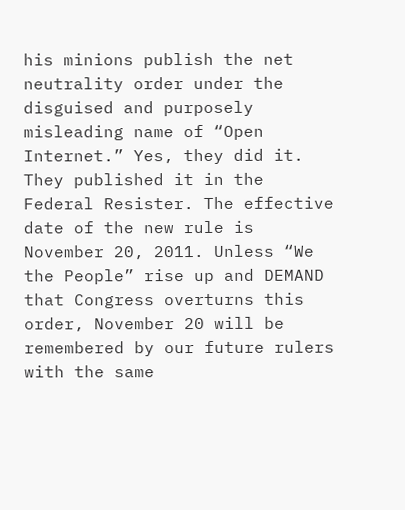his minions publish the net neutrality order under the disguised and purposely misleading name of “Open Internet.” Yes, they did it. They published it in the Federal Resister. The effective date of the new rule is November 20, 2011. Unless “We the People” rise up and DEMAND that Congress overturns this order, November 20 will be remembered by our future rulers with the same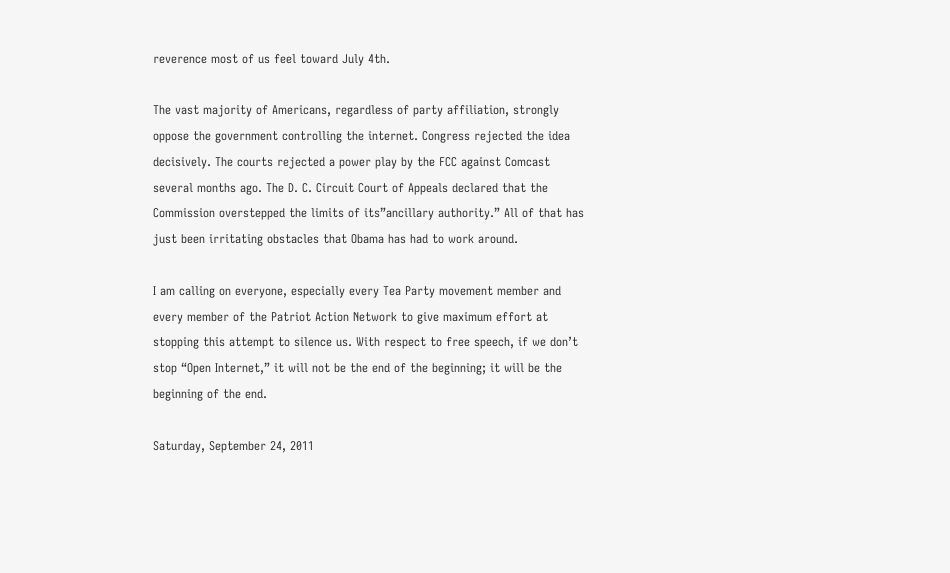reverence most of us feel toward July 4th.

The vast majority of Americans, regardless of party affiliation, strongly oppose the government controlling the internet. Congress rejected the idea decisively. The courts rejected a power play by the FCC against Comcast several months ago. The D. C. Circuit Court of Appeals declared that the Commission overstepped the limits of its”ancillary authority.” All of that has just been irritating obstacles that Obama has had to work around.

I am calling on everyone, especially every Tea Party movement member and every member of the Patriot Action Network to give maximum effort at stopping this attempt to silence us. With respect to free speech, if we don’t stop “Open Internet,” it will not be the end of the beginning; it will be the beginning of the end.

Saturday, September 24, 2011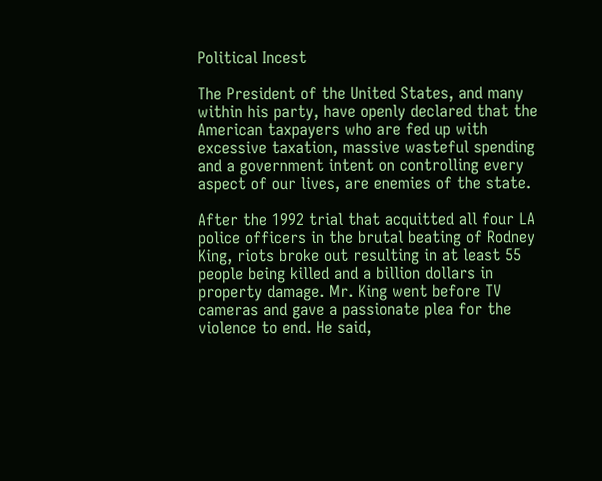Political Incest

The President of the United States, and many within his party, have openly declared that the American taxpayers who are fed up with excessive taxation, massive wasteful spending and a government intent on controlling every aspect of our lives, are enemies of the state.

After the 1992 trial that acquitted all four LA police officers in the brutal beating of Rodney King, riots broke out resulting in at least 55 people being killed and a billion dollars in property damage. Mr. King went before TV cameras and gave a passionate plea for the violence to end. He said,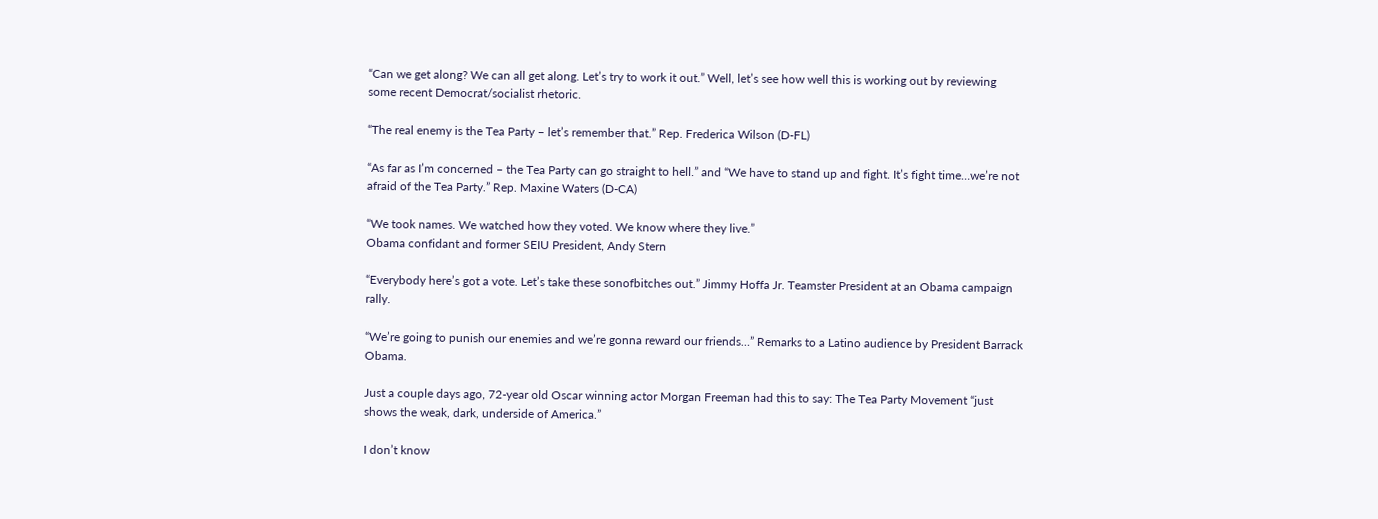“Can we get along? We can all get along. Let’s try to work it out.” Well, let’s see how well this is working out by reviewing some recent Democrat/socialist rhetoric.

“The real enemy is the Tea Party – let’s remember that.” Rep. Frederica Wilson (D-FL)

“As far as I’m concerned – the Tea Party can go straight to hell.” and “We have to stand up and fight. It’s fight time…we’re not afraid of the Tea Party.” Rep. Maxine Waters (D-CA)

“We took names. We watched how they voted. We know where they live.”
Obama confidant and former SEIU President, Andy Stern

“Everybody here’s got a vote. Let’s take these sonofbitches out.” Jimmy Hoffa Jr. Teamster President at an Obama campaign rally.

“We’re going to punish our enemies and we’re gonna reward our friends…” Remarks to a Latino audience by President Barrack Obama.

Just a couple days ago, 72-year old Oscar winning actor Morgan Freeman had this to say: The Tea Party Movement “just shows the weak, dark, underside of America.”

I don’t know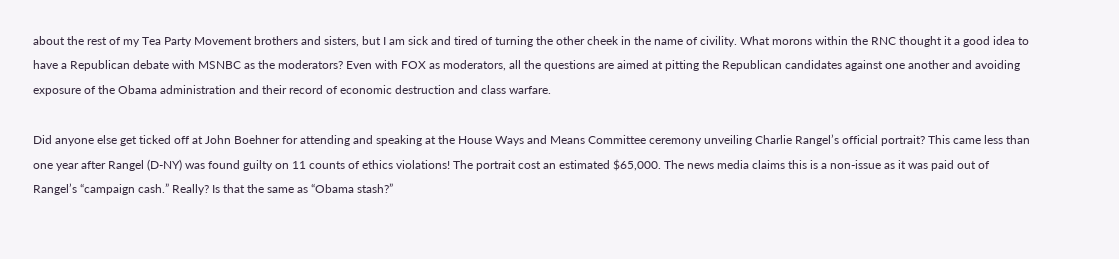about the rest of my Tea Party Movement brothers and sisters, but I am sick and tired of turning the other cheek in the name of civility. What morons within the RNC thought it a good idea to have a Republican debate with MSNBC as the moderators? Even with FOX as moderators, all the questions are aimed at pitting the Republican candidates against one another and avoiding exposure of the Obama administration and their record of economic destruction and class warfare.

Did anyone else get ticked off at John Boehner for attending and speaking at the House Ways and Means Committee ceremony unveiling Charlie Rangel’s official portrait? This came less than one year after Rangel (D-NY) was found guilty on 11 counts of ethics violations! The portrait cost an estimated $65,000. The news media claims this is a non-issue as it was paid out of Rangel’s “campaign cash.” Really? Is that the same as “Obama stash?”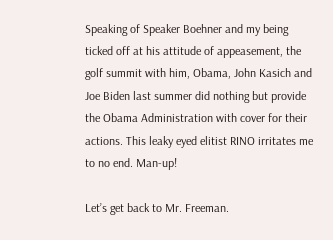Speaking of Speaker Boehner and my being ticked off at his attitude of appeasement, the golf summit with him, Obama, John Kasich and Joe Biden last summer did nothing but provide the Obama Administration with cover for their actions. This leaky eyed elitist RINO irritates me to no end. Man-up!

Let’s get back to Mr. Freeman.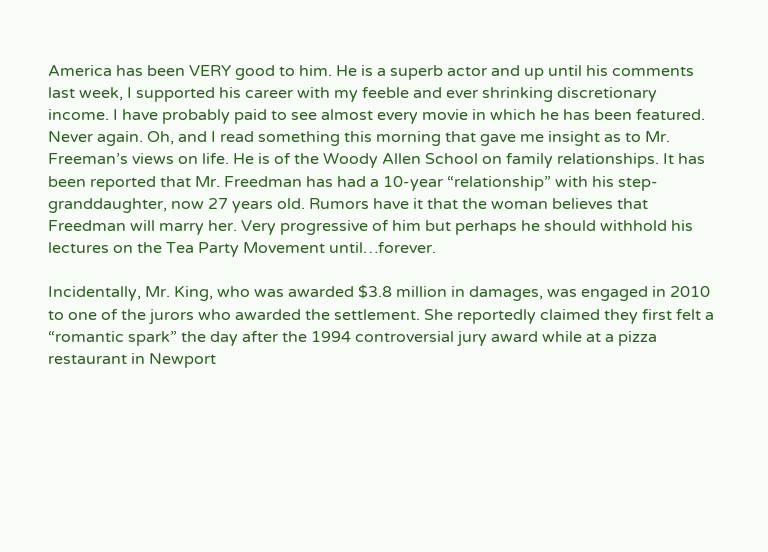America has been VERY good to him. He is a superb actor and up until his comments last week, I supported his career with my feeble and ever shrinking discretionary income. I have probably paid to see almost every movie in which he has been featured. Never again. Oh, and I read something this morning that gave me insight as to Mr. Freeman’s views on life. He is of the Woody Allen School on family relationships. It has been reported that Mr. Freedman has had a 10-year “relationship” with his step-granddaughter, now 27 years old. Rumors have it that the woman believes that Freedman will marry her. Very progressive of him but perhaps he should withhold his lectures on the Tea Party Movement until…forever.

Incidentally, Mr. King, who was awarded $3.8 million in damages, was engaged in 2010 to one of the jurors who awarded the settlement. She reportedly claimed they first felt a “romantic spark” the day after the 1994 controversial jury award while at a pizza restaurant in Newport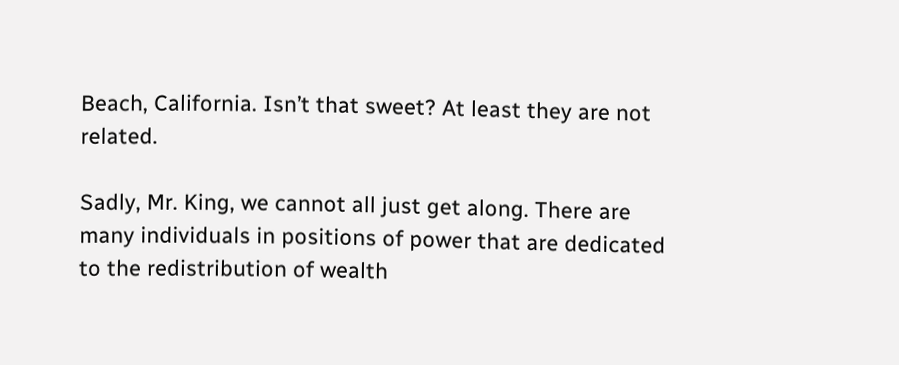Beach, California. Isn’t that sweet? At least they are not related.

Sadly, Mr. King, we cannot all just get along. There are many individuals in positions of power that are dedicated to the redistribution of wealth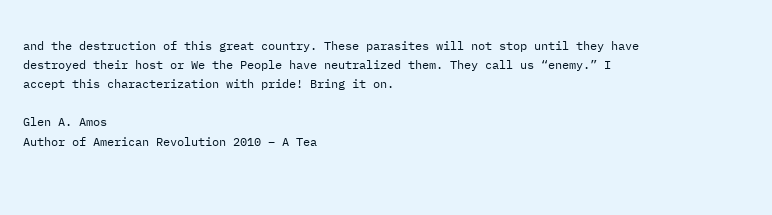and the destruction of this great country. These parasites will not stop until they have destroyed their host or We the People have neutralized them. They call us “enemy.” I accept this characterization with pride! Bring it on.

Glen A. Amos
Author of American Revolution 2010 – A Tea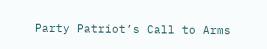Party Patriot’s Call to Arms